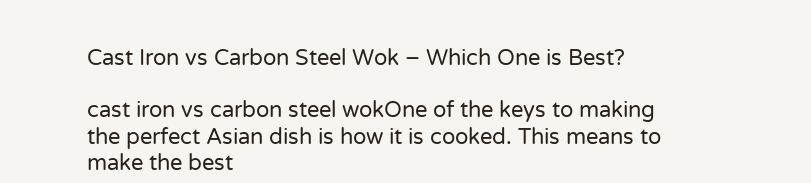Cast Iron vs Carbon Steel Wok – Which One is Best?

cast iron vs carbon steel wokOne of the keys to making the perfect Asian dish is how it is cooked. This means to make the best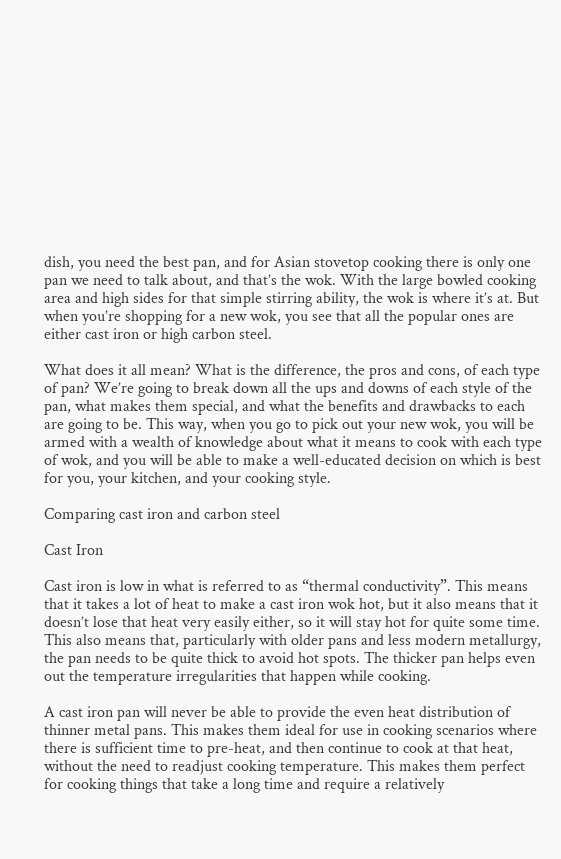dish, you need the best pan, and for Asian stovetop cooking there is only one pan we need to talk about, and that’s the wok. With the large bowled cooking area and high sides for that simple stirring ability, the wok is where it’s at. But when you’re shopping for a new wok, you see that all the popular ones are either cast iron or high carbon steel.

What does it all mean? What is the difference, the pros and cons, of each type of pan? We’re going to break down all the ups and downs of each style of the pan, what makes them special, and what the benefits and drawbacks to each are going to be. This way, when you go to pick out your new wok, you will be armed with a wealth of knowledge about what it means to cook with each type of wok, and you will be able to make a well-educated decision on which is best for you, your kitchen, and your cooking style.

Comparing cast iron and carbon steel

Cast Iron

Cast iron is low in what is referred to as “thermal conductivity”. This means that it takes a lot of heat to make a cast iron wok hot, but it also means that it doesn’t lose that heat very easily either, so it will stay hot for quite some time. This also means that, particularly with older pans and less modern metallurgy, the pan needs to be quite thick to avoid hot spots. The thicker pan helps even out the temperature irregularities that happen while cooking.

A cast iron pan will never be able to provide the even heat distribution of thinner metal pans. This makes them ideal for use in cooking scenarios where there is sufficient time to pre-heat, and then continue to cook at that heat, without the need to readjust cooking temperature. This makes them perfect for cooking things that take a long time and require a relatively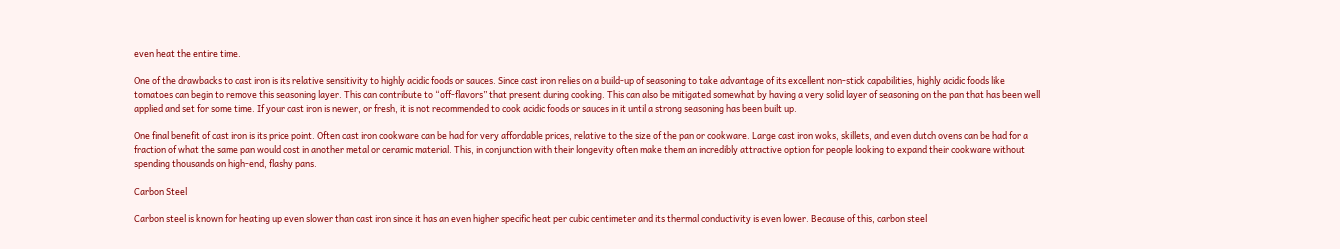even heat the entire time.

One of the drawbacks to cast iron is its relative sensitivity to highly acidic foods or sauces. Since cast iron relies on a build-up of seasoning to take advantage of its excellent non-stick capabilities, highly acidic foods like tomatoes can begin to remove this seasoning layer. This can contribute to “off-flavors” that present during cooking. This can also be mitigated somewhat by having a very solid layer of seasoning on the pan that has been well applied and set for some time. If your cast iron is newer, or fresh, it is not recommended to cook acidic foods or sauces in it until a strong seasoning has been built up.

One final benefit of cast iron is its price point. Often cast iron cookware can be had for very affordable prices, relative to the size of the pan or cookware. Large cast iron woks, skillets, and even dutch ovens can be had for a fraction of what the same pan would cost in another metal or ceramic material. This, in conjunction with their longevity often make them an incredibly attractive option for people looking to expand their cookware without spending thousands on high-end, flashy pans.

Carbon Steel

Carbon steel is known for heating up even slower than cast iron since it has an even higher specific heat per cubic centimeter and its thermal conductivity is even lower. Because of this, carbon steel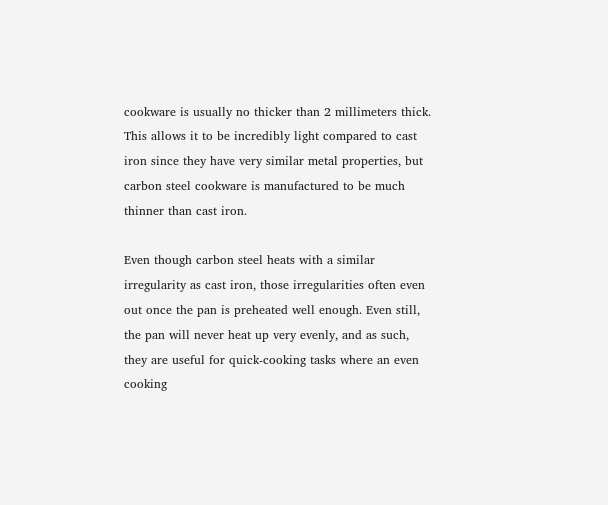cookware is usually no thicker than 2 millimeters thick. This allows it to be incredibly light compared to cast iron since they have very similar metal properties, but carbon steel cookware is manufactured to be much thinner than cast iron.

Even though carbon steel heats with a similar irregularity as cast iron, those irregularities often even out once the pan is preheated well enough. Even still, the pan will never heat up very evenly, and as such, they are useful for quick-cooking tasks where an even cooking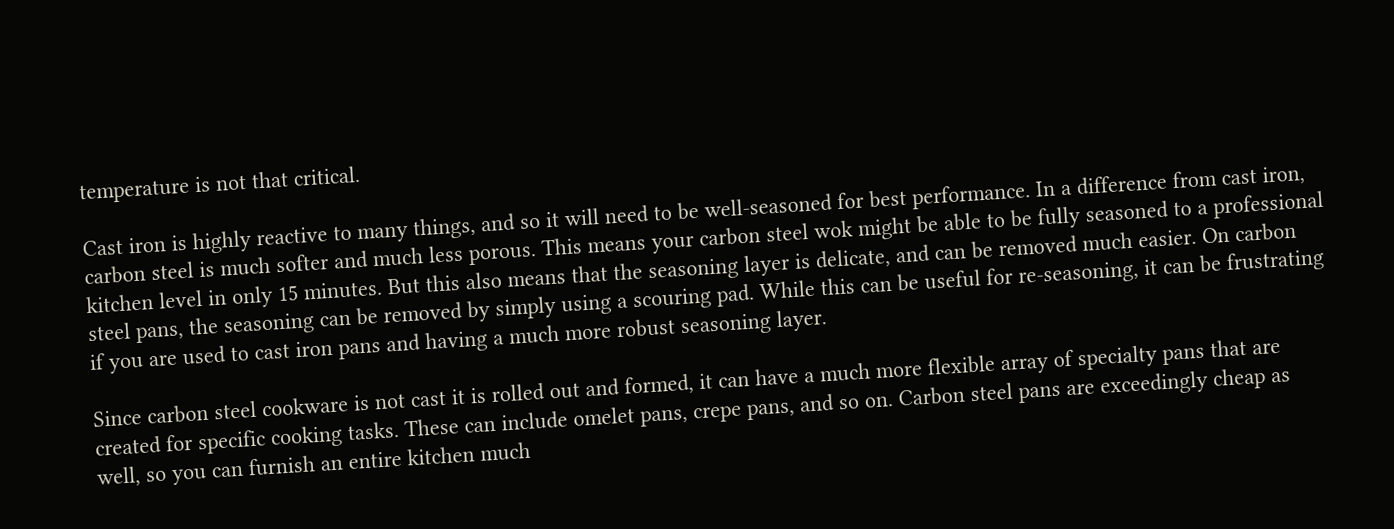temperature is not that critical.

Cast iron is highly reactive to many things, and so it will need to be well-seasoned for best performance. In a difference from cast iron, carbon steel is much softer and much less porous. This means your carbon steel wok might be able to be fully seasoned to a professional kitchen level in only 15 minutes. But this also means that the seasoning layer is delicate, and can be removed much easier. On carbon steel pans, the seasoning can be removed by simply using a scouring pad. While this can be useful for re-seasoning, it can be frustrating if you are used to cast iron pans and having a much more robust seasoning layer.

Since carbon steel cookware is not cast it is rolled out and formed, it can have a much more flexible array of specialty pans that are created for specific cooking tasks. These can include omelet pans, crepe pans, and so on. Carbon steel pans are exceedingly cheap as well, so you can furnish an entire kitchen much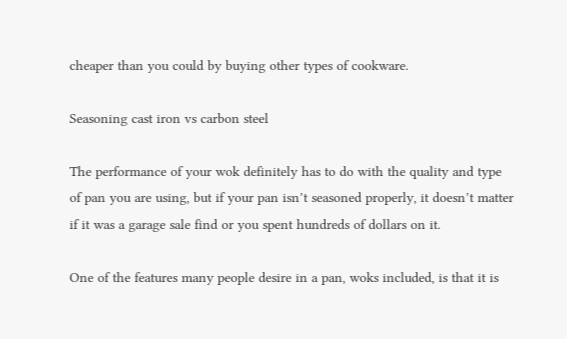cheaper than you could by buying other types of cookware.

Seasoning cast iron vs carbon steel

The performance of your wok definitely has to do with the quality and type of pan you are using, but if your pan isn’t seasoned properly, it doesn’t matter if it was a garage sale find or you spent hundreds of dollars on it.

One of the features many people desire in a pan, woks included, is that it is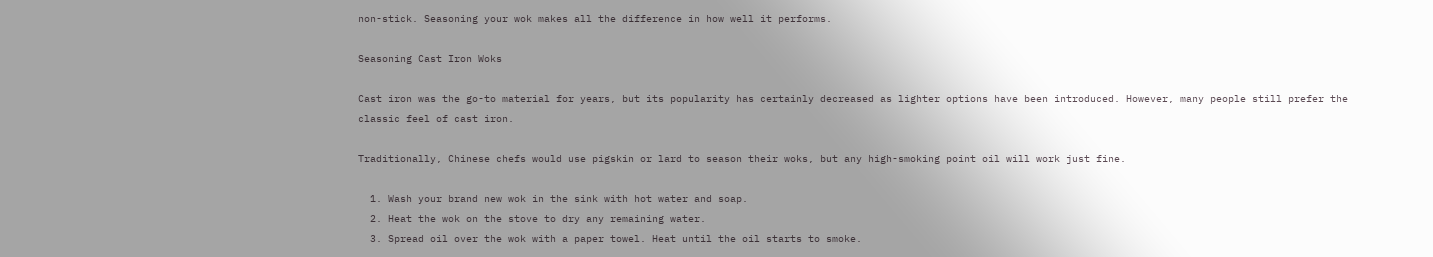non-stick. Seasoning your wok makes all the difference in how well it performs.

Seasoning Cast Iron Woks

Cast iron was the go-to material for years, but its popularity has certainly decreased as lighter options have been introduced. However, many people still prefer the classic feel of cast iron.

Traditionally, Chinese chefs would use pigskin or lard to season their woks, but any high-smoking point oil will work just fine.

  1. Wash your brand new wok in the sink with hot water and soap.
  2. Heat the wok on the stove to dry any remaining water.
  3. Spread oil over the wok with a paper towel. Heat until the oil starts to smoke.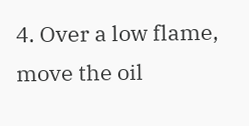4. Over a low flame, move the oil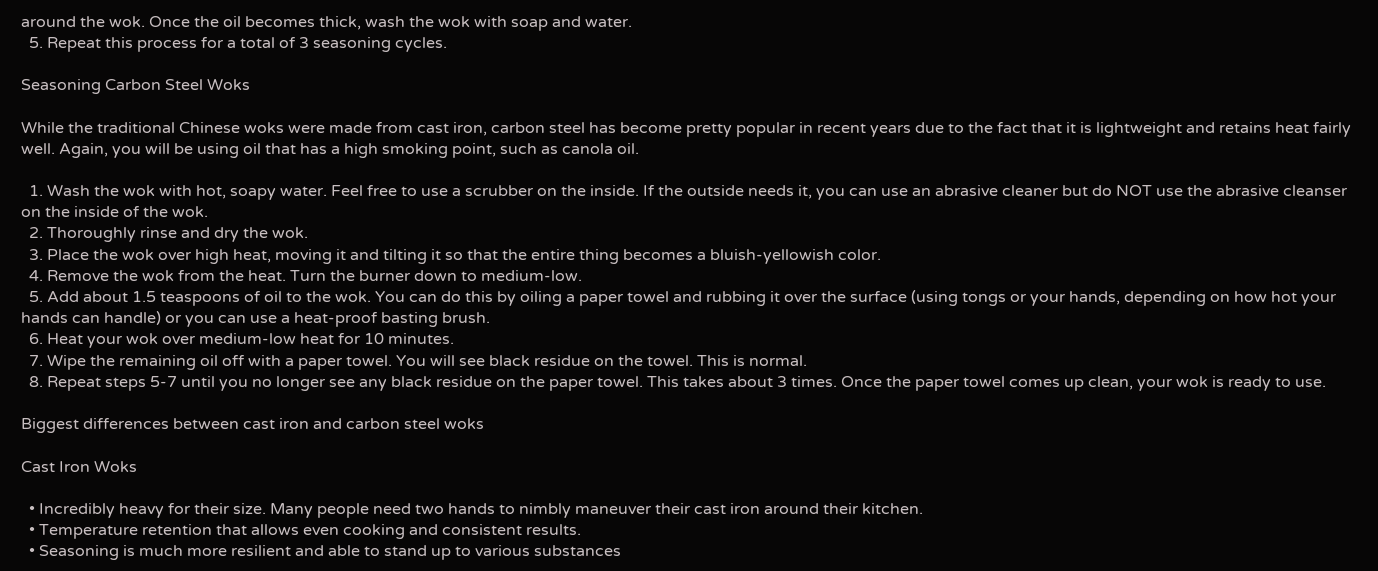around the wok. Once the oil becomes thick, wash the wok with soap and water.
  5. Repeat this process for a total of 3 seasoning cycles.

Seasoning Carbon Steel Woks

While the traditional Chinese woks were made from cast iron, carbon steel has become pretty popular in recent years due to the fact that it is lightweight and retains heat fairly well. Again, you will be using oil that has a high smoking point, such as canola oil.

  1. Wash the wok with hot, soapy water. Feel free to use a scrubber on the inside. If the outside needs it, you can use an abrasive cleaner but do NOT use the abrasive cleanser on the inside of the wok.
  2. Thoroughly rinse and dry the wok.
  3. Place the wok over high heat, moving it and tilting it so that the entire thing becomes a bluish-yellowish color.
  4. Remove the wok from the heat. Turn the burner down to medium-low.
  5. Add about 1.5 teaspoons of oil to the wok. You can do this by oiling a paper towel and rubbing it over the surface (using tongs or your hands, depending on how hot your hands can handle) or you can use a heat-proof basting brush.
  6. Heat your wok over medium-low heat for 10 minutes.
  7. Wipe the remaining oil off with a paper towel. You will see black residue on the towel. This is normal.
  8. Repeat steps 5-7 until you no longer see any black residue on the paper towel. This takes about 3 times. Once the paper towel comes up clean, your wok is ready to use.

Biggest differences between cast iron and carbon steel woks

Cast Iron Woks

  • Incredibly heavy for their size. Many people need two hands to nimbly maneuver their cast iron around their kitchen.
  • Temperature retention that allows even cooking and consistent results.
  • Seasoning is much more resilient and able to stand up to various substances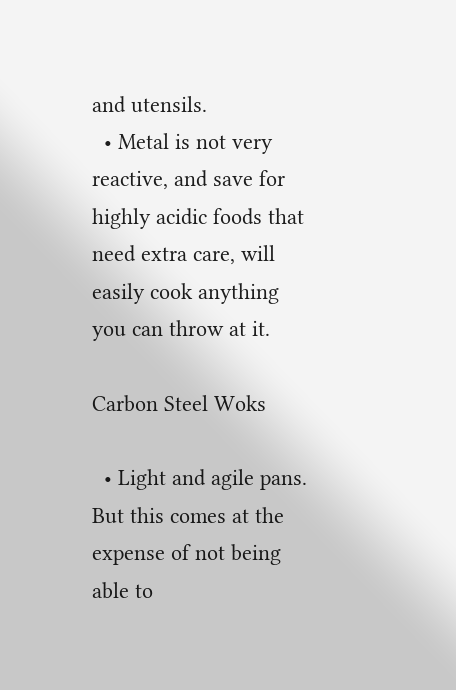and utensils.
  • Metal is not very reactive, and save for highly acidic foods that need extra care, will easily cook anything you can throw at it.

Carbon Steel Woks

  • Light and agile pans. But this comes at the expense of not being able to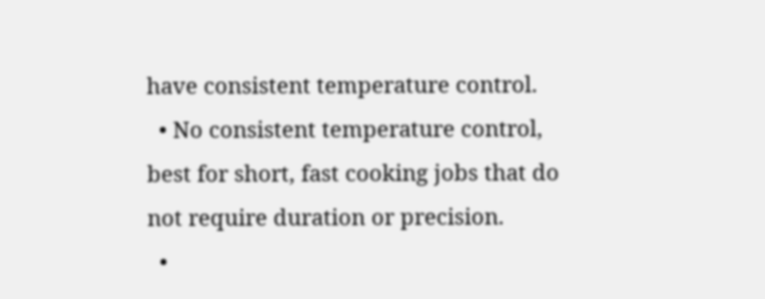have consistent temperature control.
  • No consistent temperature control, best for short, fast cooking jobs that do not require duration or precision.
  •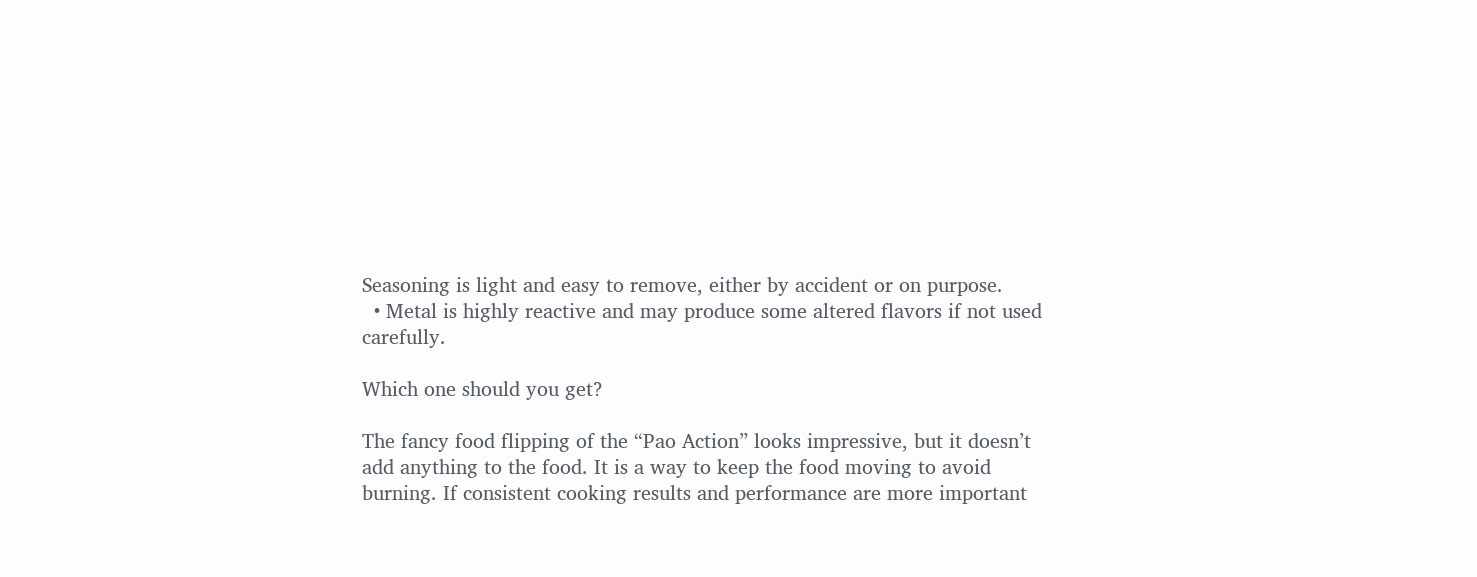Seasoning is light and easy to remove, either by accident or on purpose.
  • Metal is highly reactive and may produce some altered flavors if not used carefully.

Which one should you get?

The fancy food flipping of the “Pao Action” looks impressive, but it doesn’t add anything to the food. It is a way to keep the food moving to avoid burning. If consistent cooking results and performance are more important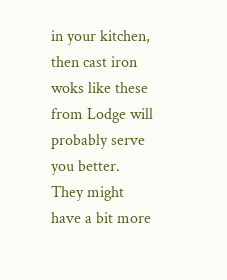in your kitchen, then cast iron woks like these from Lodge will probably serve you better. They might have a bit more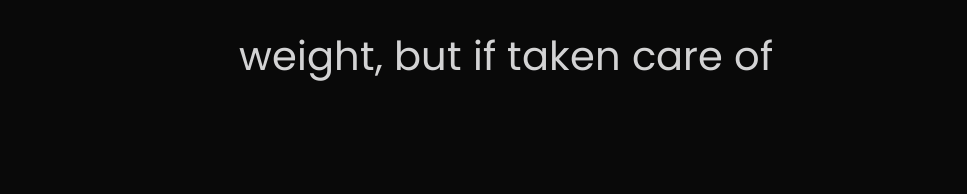weight, but if taken care of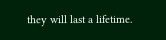they will last a lifetime.